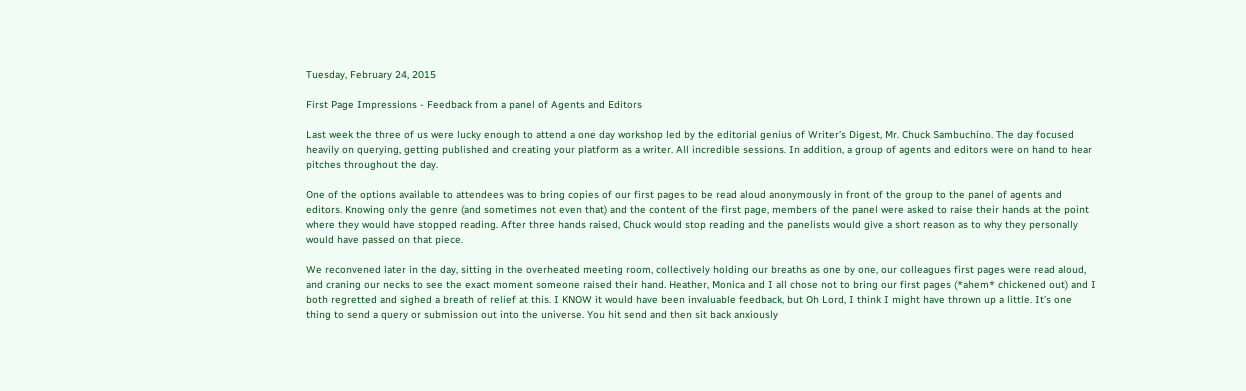Tuesday, February 24, 2015

First Page Impressions - Feedback from a panel of Agents and Editors

Last week the three of us were lucky enough to attend a one day workshop led by the editorial genius of Writer’s Digest, Mr. Chuck Sambuchino. The day focused heavily on querying, getting published and creating your platform as a writer. All incredible sessions. In addition, a group of agents and editors were on hand to hear pitches throughout the day.

One of the options available to attendees was to bring copies of our first pages to be read aloud anonymously in front of the group to the panel of agents and editors. Knowing only the genre (and sometimes not even that) and the content of the first page, members of the panel were asked to raise their hands at the point where they would have stopped reading. After three hands raised, Chuck would stop reading and the panelists would give a short reason as to why they personally would have passed on that piece.

We reconvened later in the day, sitting in the overheated meeting room, collectively holding our breaths as one by one, our colleagues first pages were read aloud, and craning our necks to see the exact moment someone raised their hand. Heather, Monica and I all chose not to bring our first pages (*ahem* chickened out) and I both regretted and sighed a breath of relief at this. I KNOW it would have been invaluable feedback, but Oh Lord, I think I might have thrown up a little. It’s one thing to send a query or submission out into the universe. You hit send and then sit back anxiously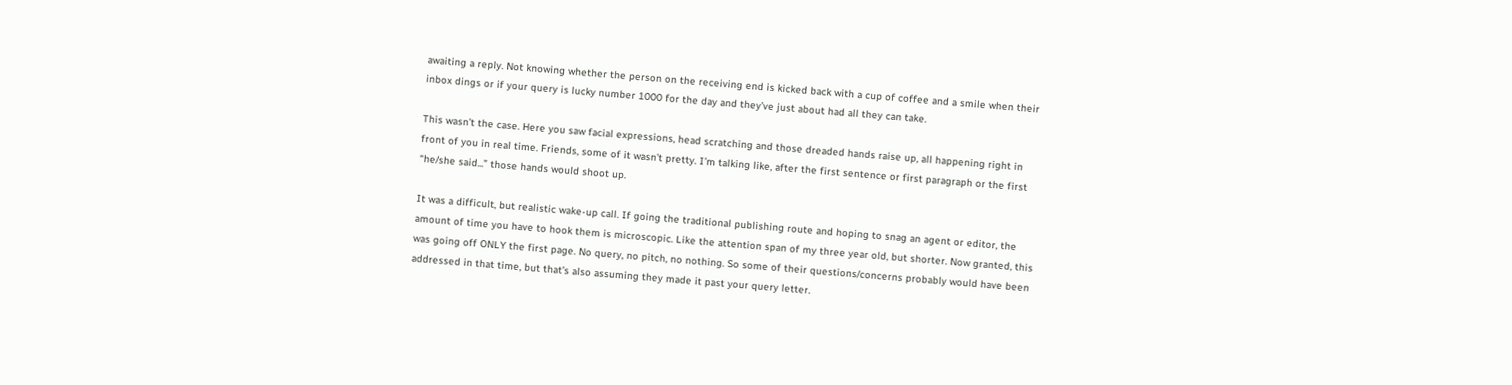awaiting a reply. Not knowing whether the person on the receiving end is kicked back with a cup of coffee and a smile when their inbox dings or if your query is lucky number 1000 for the day and they’ve just about had all they can take.

This wasn’t the case. Here you saw facial expressions, head scratching and those dreaded hands raise up, all happening right in front of you in real time. Friends, some of it wasn’t pretty. I’m talking like, after the first sentence or first paragraph or the first “he/she said...” those hands would shoot up.

It was a difficult, but realistic wake-up call. If going the traditional publishing route and hoping to snag an agent or editor, the amount of time you have to hook them is microscopic. Like the attention span of my three year old, but shorter. Now granted, this was going off ONLY the first page. No query, no pitch, no nothing. So some of their questions/concerns probably would have been addressed in that time, but that’s also assuming they made it past your query letter.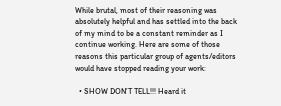While brutal, most of their reasoning was absolutely helpful and has settled into the back of my mind to be a constant reminder as I continue working. Here are some of those reasons this particular group of agents/editors would have stopped reading your work:

  • SHOW DON’T TELL!!! Heard it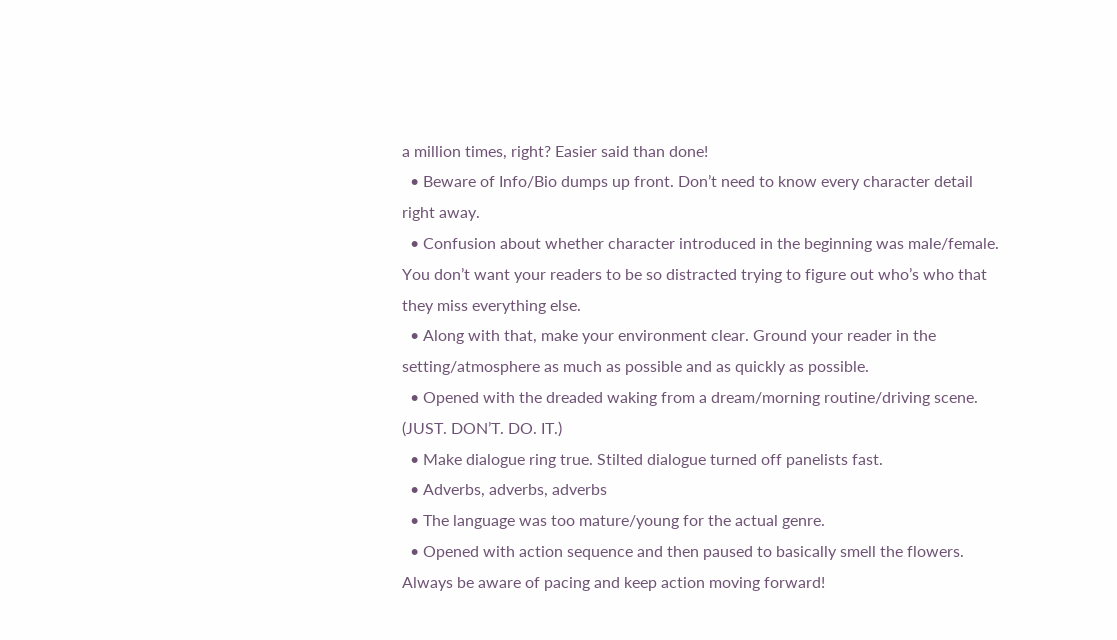a million times, right? Easier said than done!
  • Beware of Info/Bio dumps up front. Don’t need to know every character detail right away.
  • Confusion about whether character introduced in the beginning was male/female. You don’t want your readers to be so distracted trying to figure out who’s who that they miss everything else.
  • Along with that, make your environment clear. Ground your reader in the setting/atmosphere as much as possible and as quickly as possible.
  • Opened with the dreaded waking from a dream/morning routine/driving scene. (JUST. DON’T. DO. IT.)
  • Make dialogue ring true. Stilted dialogue turned off panelists fast.
  • Adverbs, adverbs, adverbs
  • The language was too mature/young for the actual genre.
  • Opened with action sequence and then paused to basically smell the flowers. Always be aware of pacing and keep action moving forward!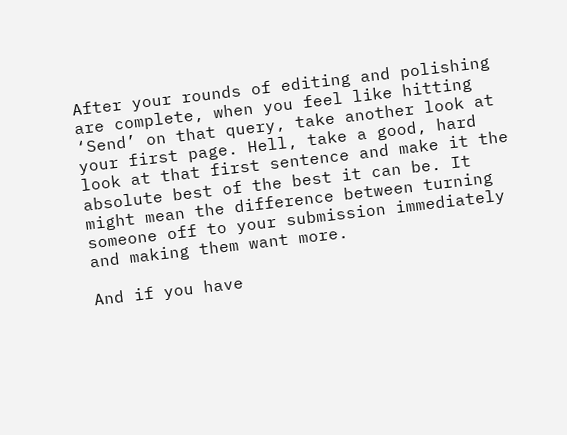After your rounds of editing and polishing are complete, when you feel like hitting ‘Send’ on that query, take another look at your first page. Hell, take a good, hard look at that first sentence and make it the absolute best of the best it can be. It might mean the difference between turning someone off to your submission immediately and making them want more.

And if you have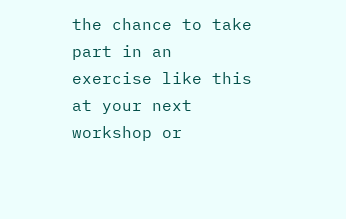the chance to take part in an exercise like this at your next workshop or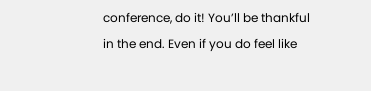conference, do it! You’ll be thankful in the end. Even if you do feel like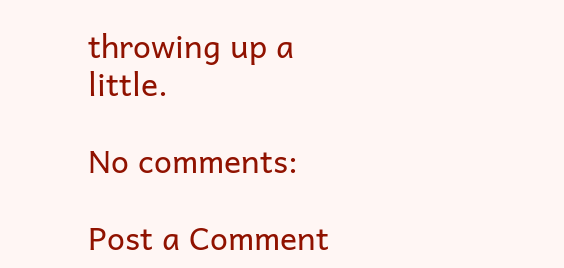throwing up a little.

No comments:

Post a Comment